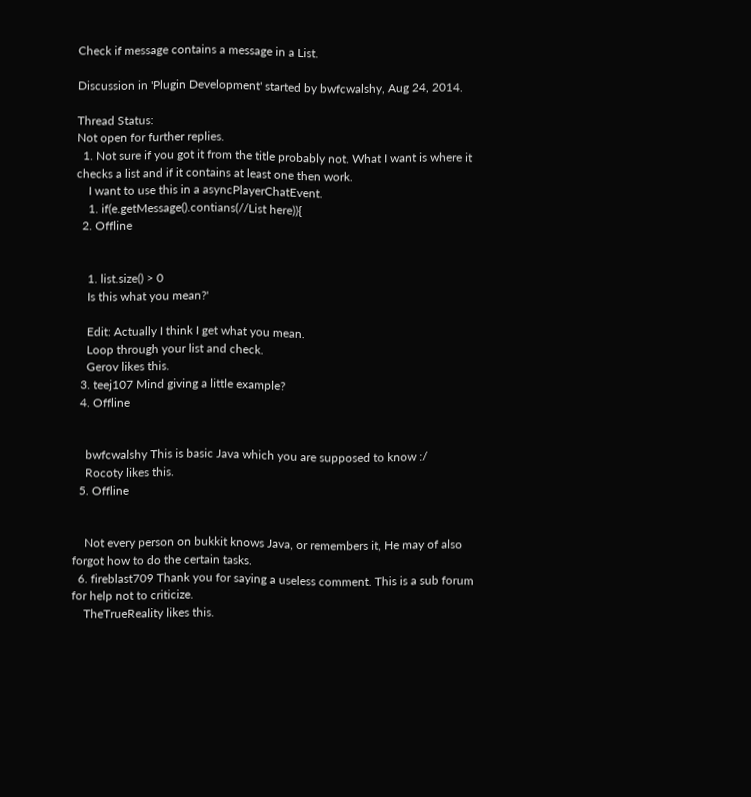Check if message contains a message in a List.

Discussion in 'Plugin Development' started by bwfcwalshy, Aug 24, 2014.

Thread Status:
Not open for further replies.
  1. Not sure if you got it from the title probably not. What I want is where it checks a list and if it contains at least one then work.
    I want to use this in a asyncPlayerChatEvent.
    1. if(e.getMessage().contians(//List here)){
  2. Offline


    1. list.size() > 0
    Is this what you mean?'

    Edit: Actually I think I get what you mean.
    Loop through your list and check.
    Gerov likes this.
  3. teej107 Mind giving a little example?
  4. Offline


    bwfcwalshy This is basic Java which you are supposed to know :/
    Rocoty likes this.
  5. Offline


    Not every person on bukkit knows Java, or remembers it, He may of also forgot how to do the certain tasks.
  6. fireblast709 Thank you for saying a useless comment. This is a sub forum for help not to criticize.
    TheTrueReality likes this.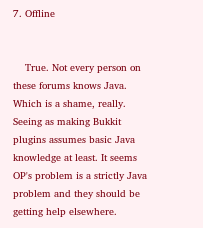7. Offline


    True. Not every person on these forums knows Java. Which is a shame, really. Seeing as making Bukkit plugins assumes basic Java knowledge at least. It seems OP's problem is a strictly Java problem and they should be getting help elsewhere.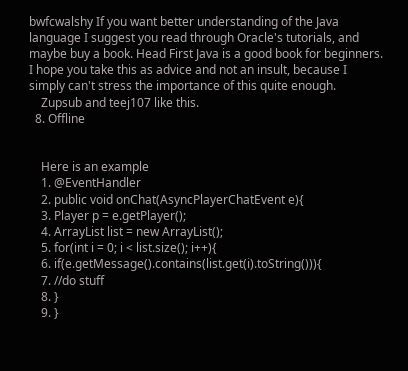bwfcwalshy If you want better understanding of the Java language I suggest you read through Oracle's tutorials, and maybe buy a book. Head First Java is a good book for beginners. I hope you take this as advice and not an insult, because I simply can't stress the importance of this quite enough.
    Zupsub and teej107 like this.
  8. Offline


    Here is an example
    1. @EventHandler
    2. public void onChat(AsyncPlayerChatEvent e){
    3. Player p = e.getPlayer();
    4. ArrayList list = new ArrayList();
    5. for(int i = 0; i < list.size(); i++){
    6. if(e.getMessage().contains(list.get(i).toString())){
    7. //do stuff
    8. }
    9. }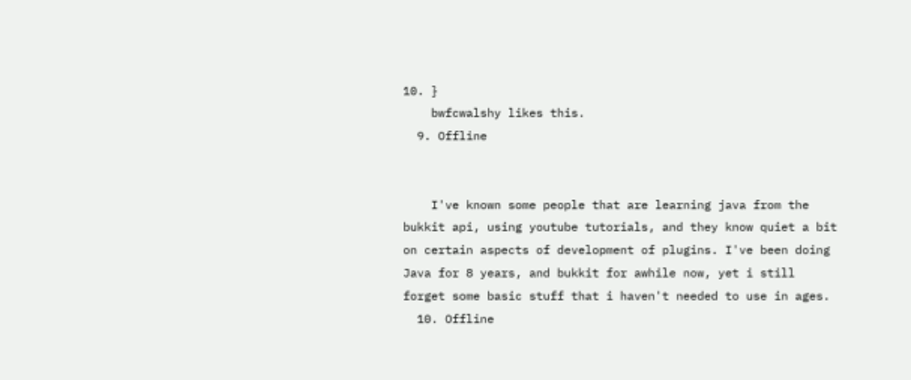10. }
    bwfcwalshy likes this.
  9. Offline


    I've known some people that are learning java from the bukkit api, using youtube tutorials, and they know quiet a bit on certain aspects of development of plugins. I've been doing Java for 8 years, and bukkit for awhile now, yet i still forget some basic stuff that i haven't needed to use in ages.
  10. Offline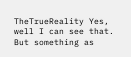TheTrueReality Yes, well I can see that. But something as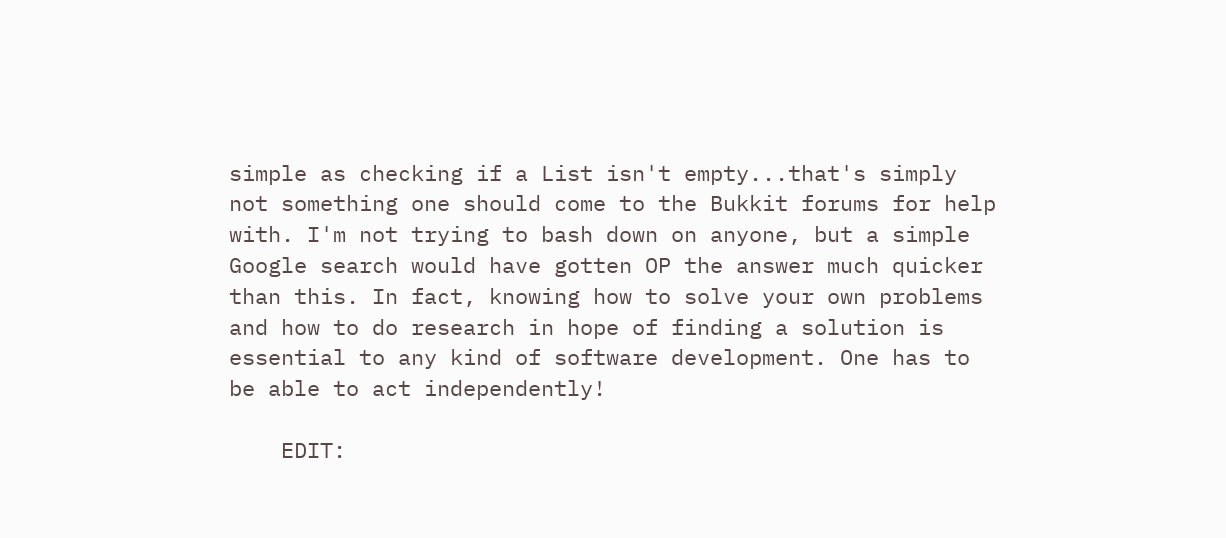simple as checking if a List isn't empty...that's simply not something one should come to the Bukkit forums for help with. I'm not trying to bash down on anyone, but a simple Google search would have gotten OP the answer much quicker than this. In fact, knowing how to solve your own problems and how to do research in hope of finding a solution is essential to any kind of software development. One has to be able to act independently!

    EDIT: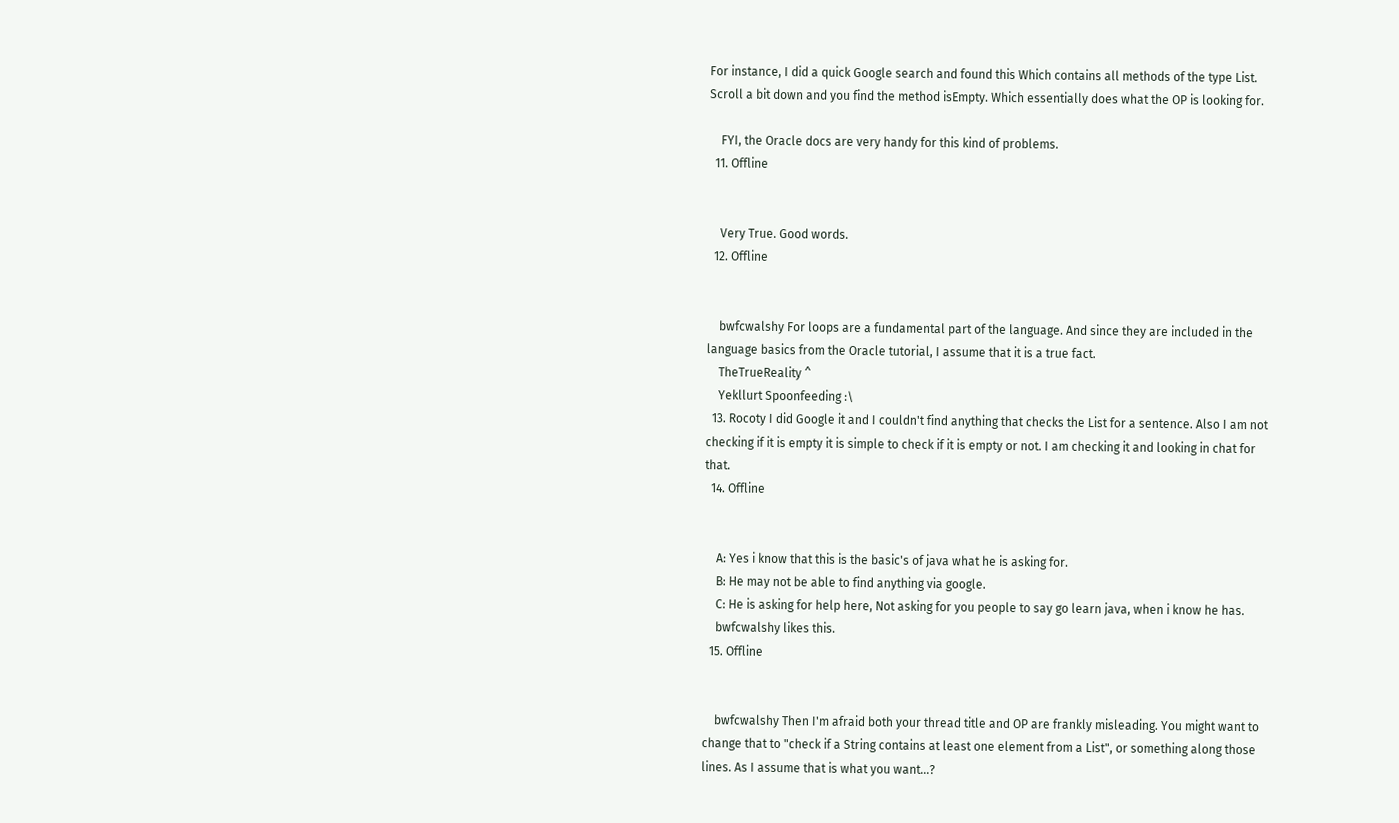For instance, I did a quick Google search and found this Which contains all methods of the type List. Scroll a bit down and you find the method isEmpty. Which essentially does what the OP is looking for.

    FYI, the Oracle docs are very handy for this kind of problems.
  11. Offline


    Very True. Good words.
  12. Offline


    bwfcwalshy For loops are a fundamental part of the language. And since they are included in the language basics from the Oracle tutorial, I assume that it is a true fact.
    TheTrueReality ^
    Yekllurt Spoonfeeding :\
  13. Rocoty I did Google it and I couldn't find anything that checks the List for a sentence. Also I am not checking if it is empty it is simple to check if it is empty or not. I am checking it and looking in chat for that.
  14. Offline


    A: Yes i know that this is the basic's of java what he is asking for.
    B: He may not be able to find anything via google.
    C: He is asking for help here, Not asking for you people to say go learn java, when i know he has.
    bwfcwalshy likes this.
  15. Offline


    bwfcwalshy Then I'm afraid both your thread title and OP are frankly misleading. You might want to change that to "check if a String contains at least one element from a List", or something along those lines. As I assume that is what you want...?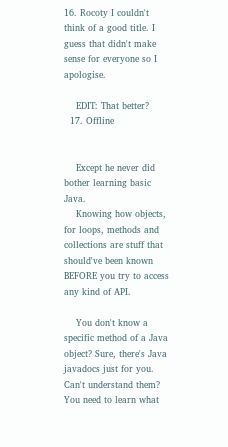16. Rocoty I couldn't think of a good title. I guess that didn't make sense for everyone so I apologise.

    EDIT: That better?
  17. Offline


    Except he never did bother learning basic Java.
    Knowing how objects, for loops, methods and collections are stuff that should've been known BEFORE you try to access any kind of API.

    You don't know a specific method of a Java object? Sure, there's Java javadocs just for you. Can't understand them? You need to learn what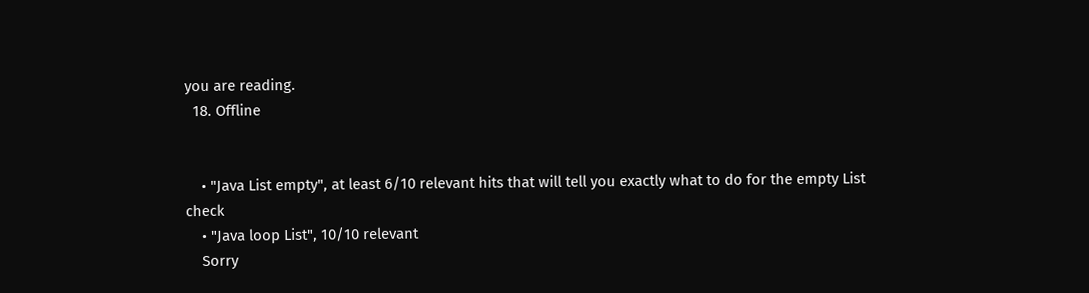you are reading.
  18. Offline


    • "Java List empty", at least 6/10 relevant hits that will tell you exactly what to do for the empty List check
    • "Java loop List", 10/10 relevant
    Sorry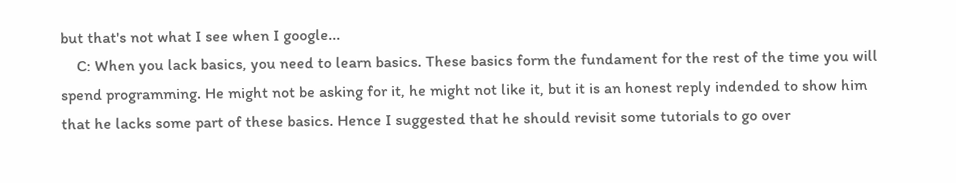but that's not what I see when I google...
    C: When you lack basics, you need to learn basics. These basics form the fundament for the rest of the time you will spend programming. He might not be asking for it, he might not like it, but it is an honest reply indended to show him that he lacks some part of these basics. Hence I suggested that he should revisit some tutorials to go over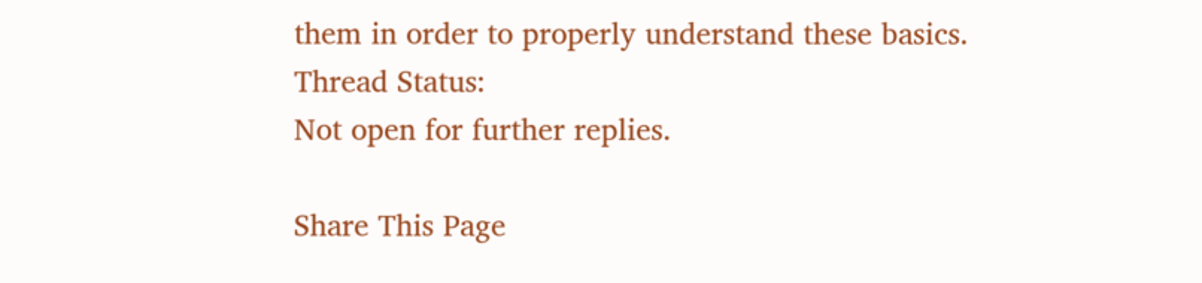them in order to properly understand these basics.
Thread Status:
Not open for further replies.

Share This Page